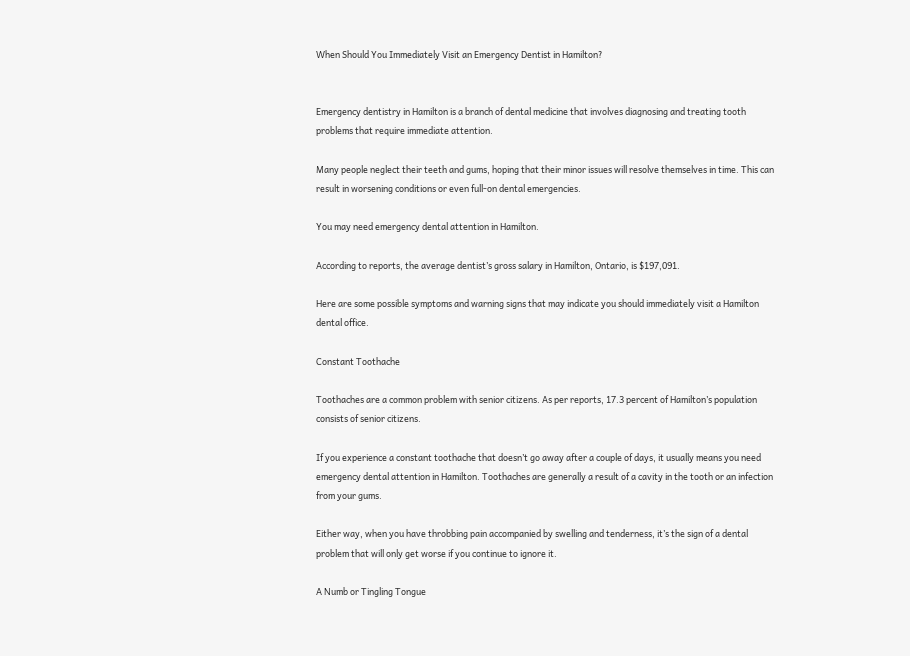When Should You Immediately Visit an Emergency Dentist in Hamilton?


Emergency dentistry in Hamilton is a branch of dental medicine that involves diagnosing and treating tooth problems that require immediate attention.

Many people neglect their teeth and gums, hoping that their minor issues will resolve themselves in time. This can result in worsening conditions or even full-on dental emergencies.

You may need emergency dental attention in Hamilton.

According to reports, the average dentist’s gross salary in Hamilton, Ontario, is $197,091.

Here are some possible symptoms and warning signs that may indicate you should immediately visit a Hamilton dental office.

Constant Toothache

Toothaches are a common problem with senior citizens. As per reports, 17.3 percent of Hamilton’s population consists of senior citizens.

If you experience a constant toothache that doesn’t go away after a couple of days, it usually means you need emergency dental attention in Hamilton. Toothaches are generally a result of a cavity in the tooth or an infection from your gums.

Either way, when you have throbbing pain accompanied by swelling and tenderness, it’s the sign of a dental problem that will only get worse if you continue to ignore it.

A Numb or Tingling Tongue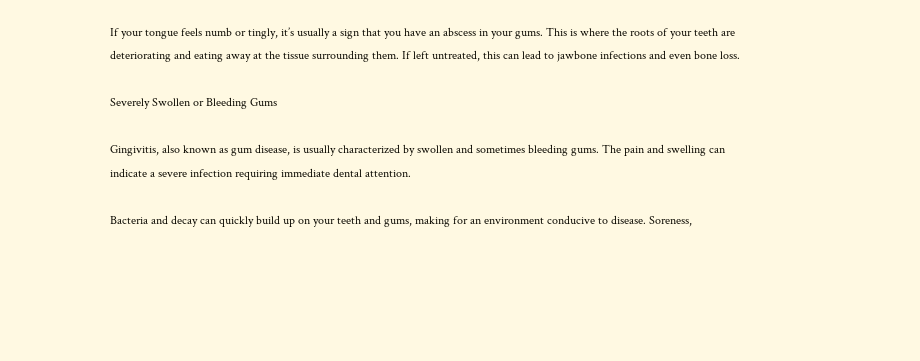If your tongue feels numb or tingly, it’s usually a sign that you have an abscess in your gums. This is where the roots of your teeth are deteriorating and eating away at the tissue surrounding them. If left untreated, this can lead to jawbone infections and even bone loss.

Severely Swollen or Bleeding Gums

Gingivitis, also known as gum disease, is usually characterized by swollen and sometimes bleeding gums. The pain and swelling can indicate a severe infection requiring immediate dental attention.

Bacteria and decay can quickly build up on your teeth and gums, making for an environment conducive to disease. Soreness,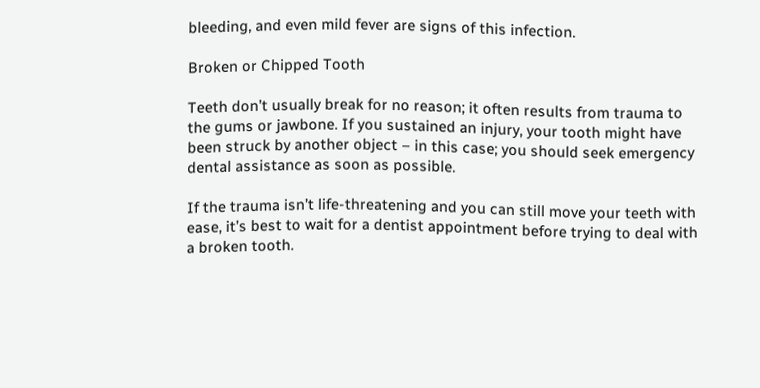bleeding, and even mild fever are signs of this infection.

Broken or Chipped Tooth

Teeth don’t usually break for no reason; it often results from trauma to the gums or jawbone. If you sustained an injury, your tooth might have been struck by another object – in this case; you should seek emergency dental assistance as soon as possible.

If the trauma isn’t life-threatening and you can still move your teeth with ease, it’s best to wait for a dentist appointment before trying to deal with a broken tooth.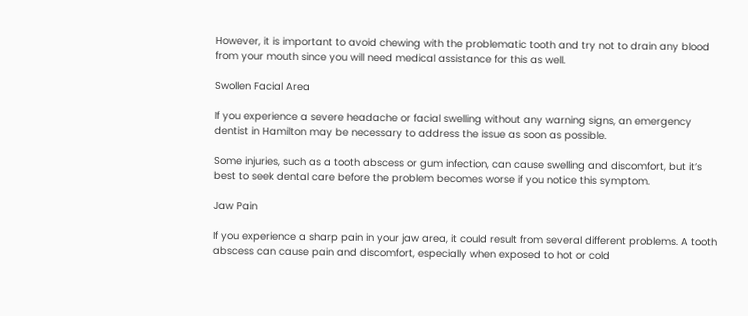However, it is important to avoid chewing with the problematic tooth and try not to drain any blood from your mouth since you will need medical assistance for this as well.

Swollen Facial Area

If you experience a severe headache or facial swelling without any warning signs, an emergency dentist in Hamilton may be necessary to address the issue as soon as possible.

Some injuries, such as a tooth abscess or gum infection, can cause swelling and discomfort, but it’s best to seek dental care before the problem becomes worse if you notice this symptom.

Jaw Pain

If you experience a sharp pain in your jaw area, it could result from several different problems. A tooth abscess can cause pain and discomfort, especially when exposed to hot or cold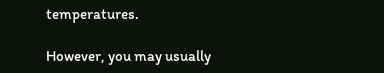temperatures.

However, you may usually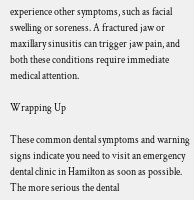experience other symptoms, such as facial swelling or soreness. A fractured jaw or maxillary sinusitis can trigger jaw pain, and both these conditions require immediate medical attention.

Wrapping Up

These common dental symptoms and warning signs indicate you need to visit an emergency dental clinic in Hamilton as soon as possible. The more serious the dental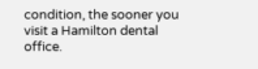condition, the sooner you visit a Hamilton dental office.